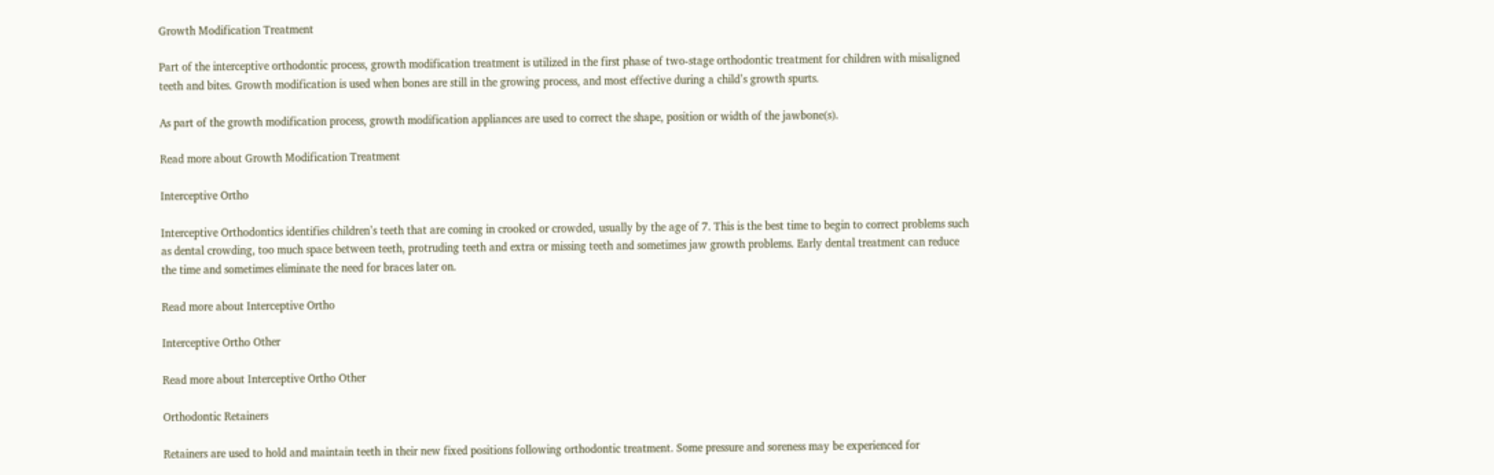Growth Modification Treatment

Part of the interceptive orthodontic process, growth modification treatment is utilized in the first phase of two-stage orthodontic treatment for children with misaligned teeth and bites. Growth modification is used when bones are still in the growing process, and most effective during a child’s growth spurts.

As part of the growth modification process, growth modification appliances are used to correct the shape, position or width of the jawbone(s).

Read more about Growth Modification Treatment

Interceptive Ortho

Interceptive Orthodontics identifies children’s teeth that are coming in crooked or crowded, usually by the age of 7. This is the best time to begin to correct problems such as dental crowding, too much space between teeth, protruding teeth and extra or missing teeth and sometimes jaw growth problems. Early dental treatment can reduce the time and sometimes eliminate the need for braces later on.

Read more about Interceptive Ortho

Interceptive Ortho Other

Read more about Interceptive Ortho Other

Orthodontic Retainers

Retainers are used to hold and maintain teeth in their new fixed positions following orthodontic treatment. Some pressure and soreness may be experienced for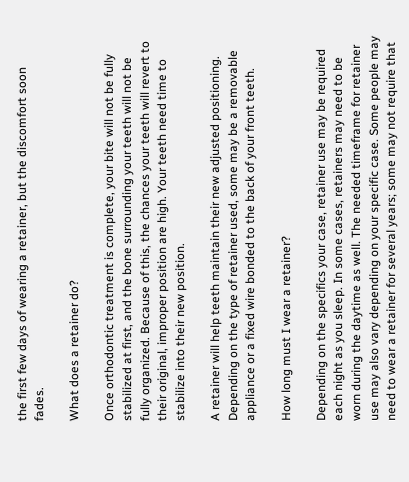the first few days of wearing a retainer, but the discomfort soon fades.

What does a retainer do?

Once orthodontic treatment is complete, your bite will not be fully stabilized at first, and the bone surrounding your teeth will not be fully organized. Because of this, the chances your teeth will revert to their original, improper position are high. Your teeth need time to stabilize into their new position.

A retainer will help teeth maintain their new adjusted positioning. Depending on the type of retainer used, some may be a removable appliance or a fixed wire bonded to the back of your front teeth.

How long must I wear a retainer?

Depending on the specifics your case, retainer use may be required each night as you sleep. In some cases, retainers may need to be worn during the daytime as well. The needed timeframe for retainer use may also vary depending on your specific case. Some people may need to wear a retainer for several years; some may not require that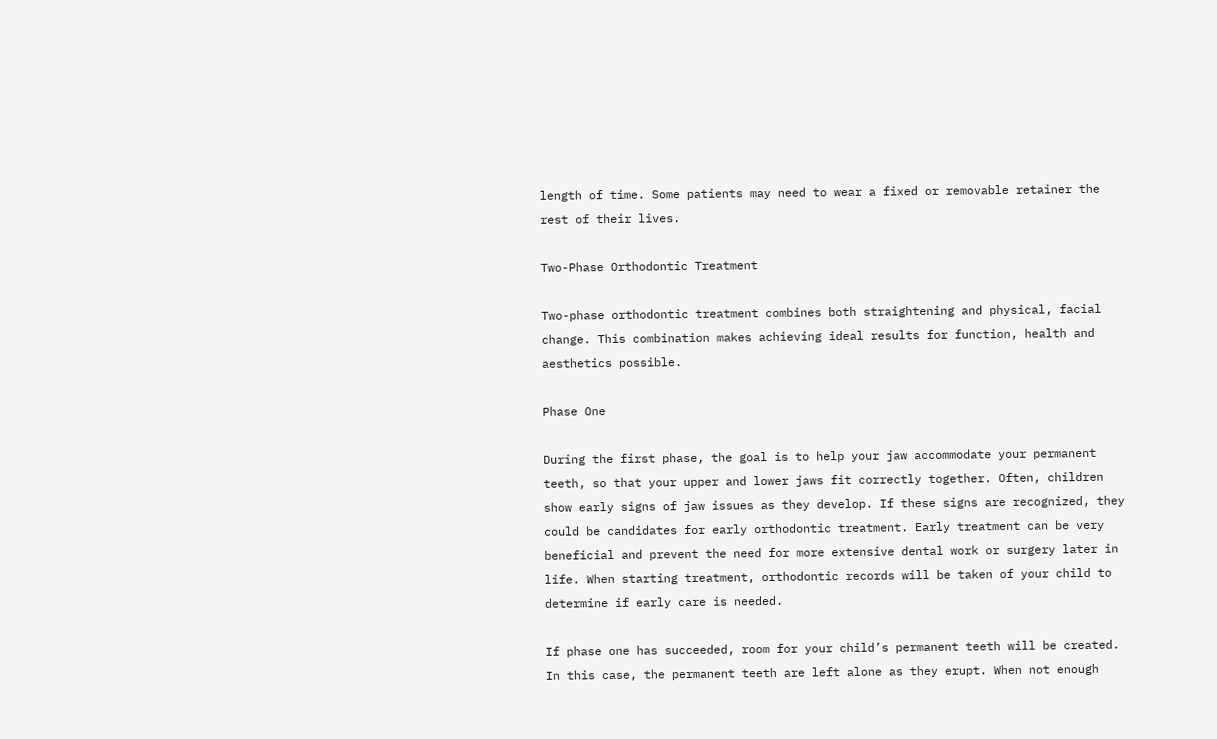length of time. Some patients may need to wear a fixed or removable retainer the rest of their lives.

Two-Phase Orthodontic Treatment

Two-phase orthodontic treatment combines both straightening and physical, facial change. This combination makes achieving ideal results for function, health and aesthetics possible.

Phase One

During the first phase, the goal is to help your jaw accommodate your permanent teeth, so that your upper and lower jaws fit correctly together. Often, children show early signs of jaw issues as they develop. If these signs are recognized, they could be candidates for early orthodontic treatment. Early treatment can be very beneficial and prevent the need for more extensive dental work or surgery later in life. When starting treatment, orthodontic records will be taken of your child to determine if early care is needed.

If phase one has succeeded, room for your child’s permanent teeth will be created. In this case, the permanent teeth are left alone as they erupt. When not enough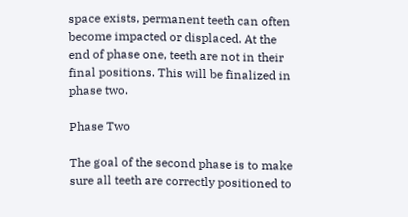space exists, permanent teeth can often become impacted or displaced. At the end of phase one, teeth are not in their final positions. This will be finalized in phase two.

Phase Two

The goal of the second phase is to make sure all teeth are correctly positioned to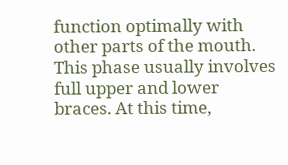function optimally with other parts of the mouth. This phase usually involves full upper and lower braces. At this time,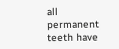all permanent teeth have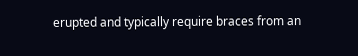erupted and typically require braces from an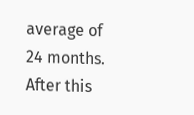average of 24 months. After this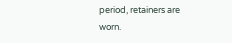period, retainers are worn.